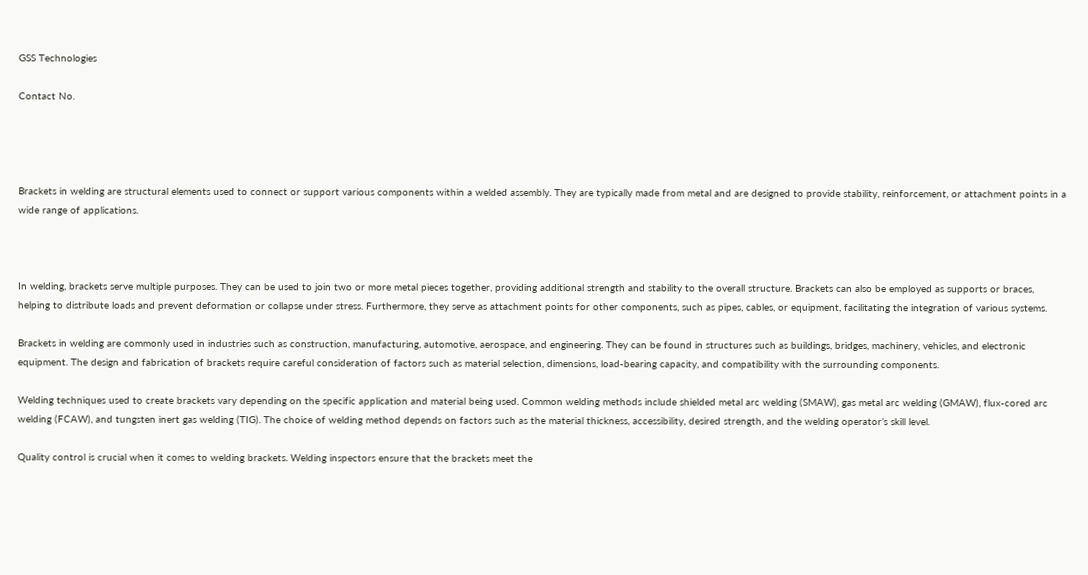GSS Technologies

Contact No.




Brackets in welding are structural elements used to connect or support various components within a welded assembly. They are typically made from metal and are designed to provide stability, reinforcement, or attachment points in a wide range of applications.



In welding, brackets serve multiple purposes. They can be used to join two or more metal pieces together, providing additional strength and stability to the overall structure. Brackets can also be employed as supports or braces, helping to distribute loads and prevent deformation or collapse under stress. Furthermore, they serve as attachment points for other components, such as pipes, cables, or equipment, facilitating the integration of various systems.

Brackets in welding are commonly used in industries such as construction, manufacturing, automotive, aerospace, and engineering. They can be found in structures such as buildings, bridges, machinery, vehicles, and electronic equipment. The design and fabrication of brackets require careful consideration of factors such as material selection, dimensions, load-bearing capacity, and compatibility with the surrounding components.

Welding techniques used to create brackets vary depending on the specific application and material being used. Common welding methods include shielded metal arc welding (SMAW), gas metal arc welding (GMAW), flux-cored arc welding (FCAW), and tungsten inert gas welding (TIG). The choice of welding method depends on factors such as the material thickness, accessibility, desired strength, and the welding operator’s skill level.

Quality control is crucial when it comes to welding brackets. Welding inspectors ensure that the brackets meet the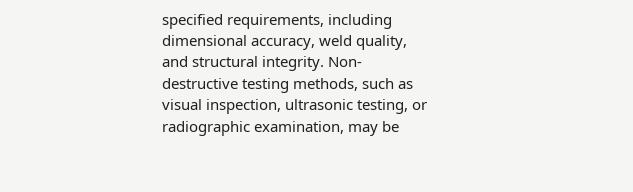specified requirements, including dimensional accuracy, weld quality, and structural integrity. Non-destructive testing methods, such as visual inspection, ultrasonic testing, or radiographic examination, may be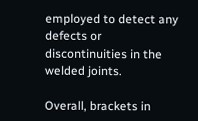employed to detect any defects or discontinuities in the welded joints.

Overall, brackets in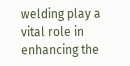welding play a vital role in enhancing the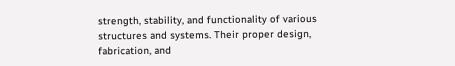strength, stability, and functionality of various structures and systems. Their proper design, fabrication, and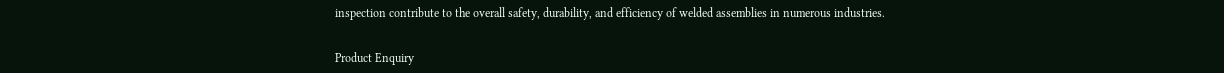inspection contribute to the overall safety, durability, and efficiency of welded assemblies in numerous industries.


Product Enquiry